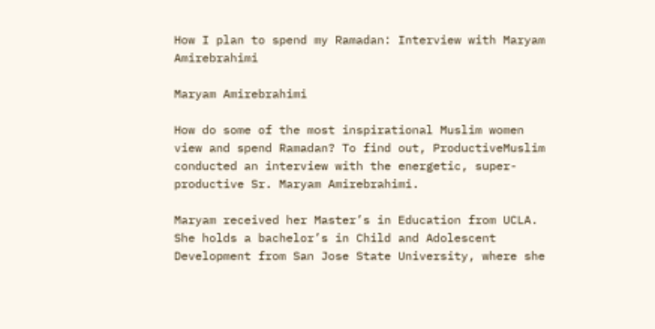How I plan to spend my Ramadan: Interview with Maryam Amirebrahimi

Maryam Amirebrahimi

How do some of the most inspirational Muslim women view and spend Ramadan? To find out, ProductiveMuslim conducted an interview with the energetic, super-productive Sr. Maryam Amirebrahimi.

Maryam received her Master’s in Education from UCLA. She holds a bachelor’s in Child and Adolescent Development from San Jose State University, where she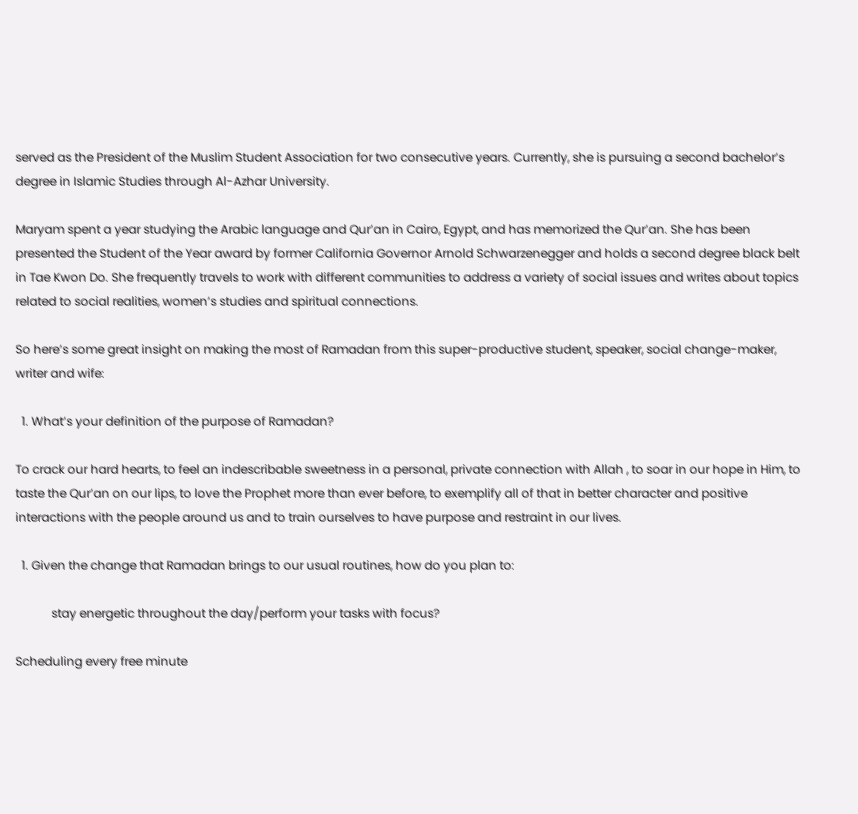served as the President of the Muslim Student Association for two consecutive years. Currently, she is pursuing a second bachelor’s degree in Islamic Studies through Al-Azhar University.

Maryam spent a year studying the Arabic language and Qur’an in Cairo, Egypt, and has memorized the Qur’an. She has been presented the Student of the Year award by former California Governor Arnold Schwarzenegger and holds a second degree black belt in Tae Kwon Do. She frequently travels to work with different communities to address a variety of social issues and writes about topics related to social realities, women’s studies and spiritual connections.

So here’s some great insight on making the most of Ramadan from this super-productive student, speaker, social change-maker, writer and wife:

  1. What’s your definition of the purpose of Ramadan?

To crack our hard hearts, to feel an indescribable sweetness in a personal, private connection with Allah , to soar in our hope in Him, to taste the Qur’an on our lips, to love the Prophet more than ever before, to exemplify all of that in better character and positive interactions with the people around us and to train ourselves to have purpose and restraint in our lives.

  1. Given the change that Ramadan brings to our usual routines, how do you plan to:

            stay energetic throughout the day/perform your tasks with focus?

Scheduling every free minute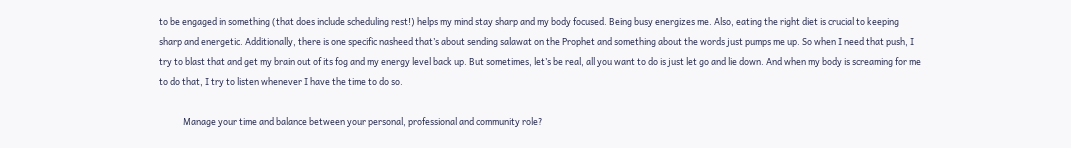to be engaged in something (that does include scheduling rest!) helps my mind stay sharp and my body focused. Being busy energizes me. Also, eating the right diet is crucial to keeping sharp and energetic. Additionally, there is one specific nasheed that’s about sending salawat on the Prophet and something about the words just pumps me up. So when I need that push, I try to blast that and get my brain out of its fog and my energy level back up. But sometimes, let’s be real, all you want to do is just let go and lie down. And when my body is screaming for me to do that, I try to listen whenever I have the time to do so.

            Manage your time and balance between your personal, professional and community role?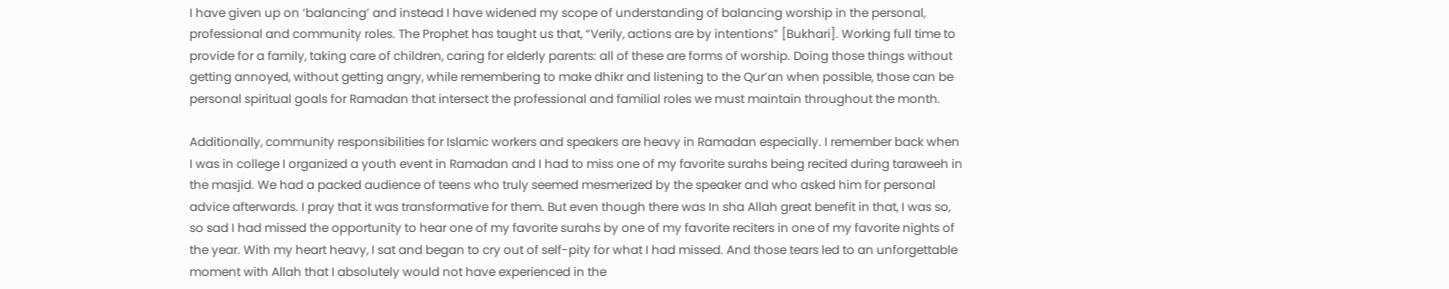I have given up on ‘balancing’ and instead I have widened my scope of understanding of balancing worship in the personal, professional and community roles. The Prophet has taught us that, “Verily, actions are by intentions” [Bukhari]. Working full time to provide for a family, taking care of children, caring for elderly parents: all of these are forms of worship. Doing those things without getting annoyed, without getting angry, while remembering to make dhikr and listening to the Qur’an when possible, those can be personal spiritual goals for Ramadan that intersect the professional and familial roles we must maintain throughout the month.

Additionally, community responsibilities for Islamic workers and speakers are heavy in Ramadan especially. I remember back when I was in college I organized a youth event in Ramadan and I had to miss one of my favorite surahs being recited during taraweeh in the masjid. We had a packed audience of teens who truly seemed mesmerized by the speaker and who asked him for personal advice afterwards. I pray that it was transformative for them. But even though there was In sha Allah great benefit in that, I was so, so sad I had missed the opportunity to hear one of my favorite surahs by one of my favorite reciters in one of my favorite nights of the year. With my heart heavy, I sat and began to cry out of self-pity for what I had missed. And those tears led to an unforgettable moment with Allah that I absolutely would not have experienced in the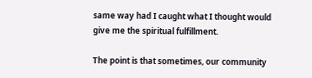same way had I caught what I thought would give me the spiritual fulfillment.

The point is that sometimes, our community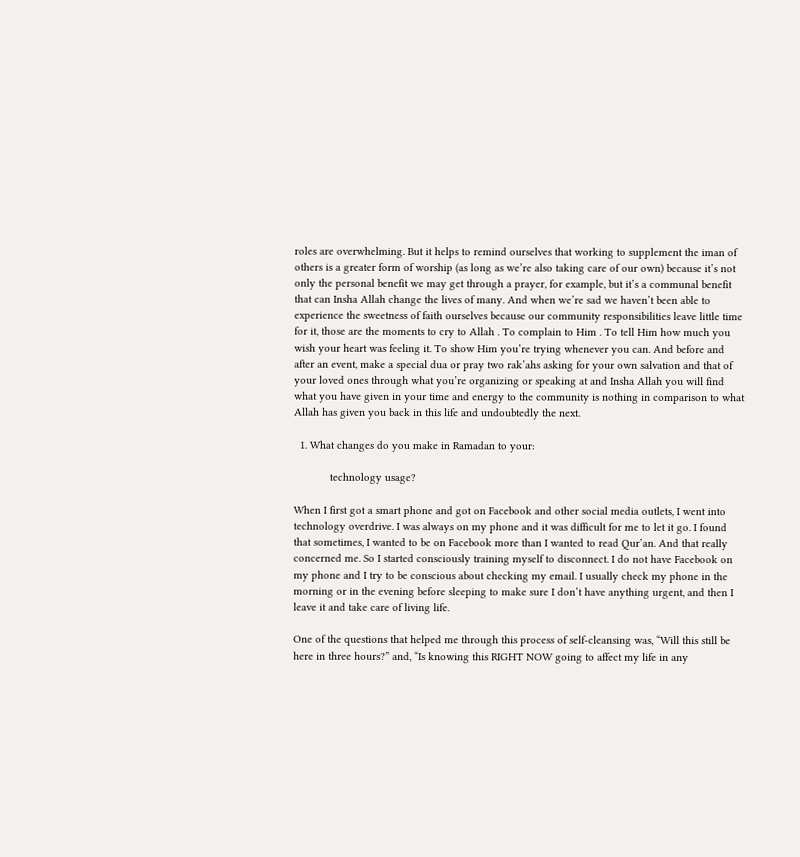roles are overwhelming. But it helps to remind ourselves that working to supplement the iman of others is a greater form of worship (as long as we’re also taking care of our own) because it’s not only the personal benefit we may get through a prayer, for example, but it’s a communal benefit that can Insha Allah change the lives of many. And when we’re sad we haven’t been able to experience the sweetness of faith ourselves because our community responsibilities leave little time for it, those are the moments to cry to Allah . To complain to Him . To tell Him how much you wish your heart was feeling it. To show Him you’re trying whenever you can. And before and after an event, make a special dua or pray two rak’ahs asking for your own salvation and that of your loved ones through what you’re organizing or speaking at and Insha Allah you will find what you have given in your time and energy to the community is nothing in comparison to what Allah has given you back in this life and undoubtedly the next.

  1. What changes do you make in Ramadan to your:

            technology usage?

When I first got a smart phone and got on Facebook and other social media outlets, I went into technology overdrive. I was always on my phone and it was difficult for me to let it go. I found that sometimes, I wanted to be on Facebook more than I wanted to read Qur’an. And that really concerned me. So I started consciously training myself to disconnect. I do not have Facebook on my phone and I try to be conscious about checking my email. I usually check my phone in the morning or in the evening before sleeping to make sure I don’t have anything urgent, and then I leave it and take care of living life.

One of the questions that helped me through this process of self-cleansing was, “Will this still be here in three hours?” and, “Is knowing this RIGHT NOW going to affect my life in any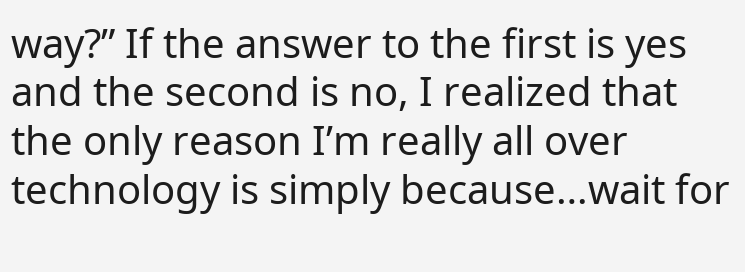way?” If the answer to the first is yes and the second is no, I realized that the only reason I’m really all over technology is simply because…wait for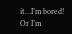it…I’m bored! Or I’m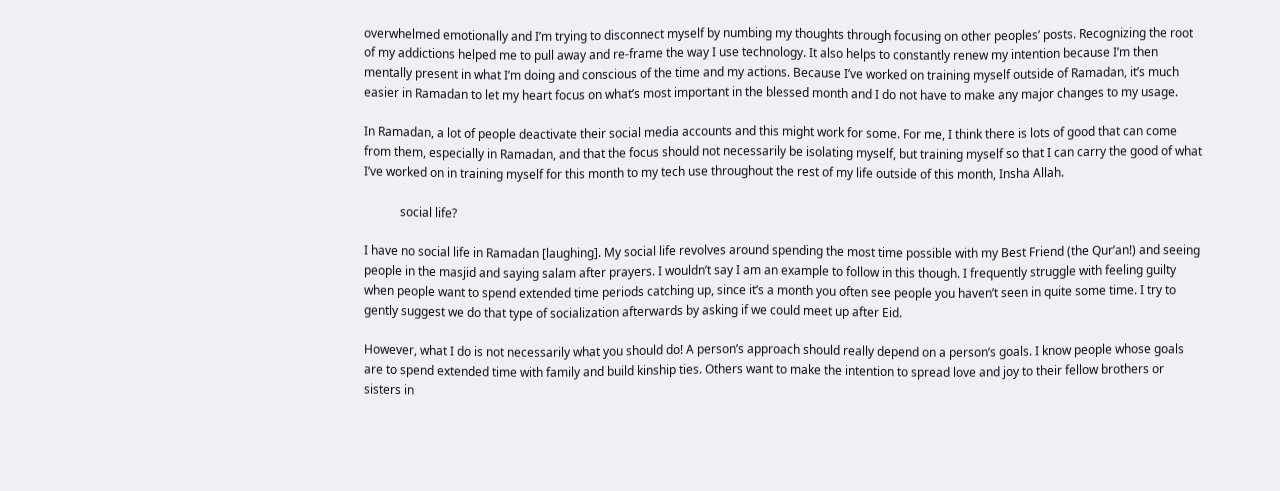overwhelmed emotionally and I’m trying to disconnect myself by numbing my thoughts through focusing on other peoples’ posts. Recognizing the root of my addictions helped me to pull away and re-frame the way I use technology. It also helps to constantly renew my intention because I’m then mentally present in what I’m doing and conscious of the time and my actions. Because I’ve worked on training myself outside of Ramadan, it’s much easier in Ramadan to let my heart focus on what’s most important in the blessed month and I do not have to make any major changes to my usage.

In Ramadan, a lot of people deactivate their social media accounts and this might work for some. For me, I think there is lots of good that can come from them, especially in Ramadan, and that the focus should not necessarily be isolating myself, but training myself so that I can carry the good of what I’ve worked on in training myself for this month to my tech use throughout the rest of my life outside of this month, Insha Allah.

            social life?

I have no social life in Ramadan [laughing]. My social life revolves around spending the most time possible with my Best Friend (the Qur’an!) and seeing people in the masjid and saying salam after prayers. I wouldn’t say I am an example to follow in this though. I frequently struggle with feeling guilty when people want to spend extended time periods catching up, since it’s a month you often see people you haven’t seen in quite some time. I try to gently suggest we do that type of socialization afterwards by asking if we could meet up after Eid.

However, what I do is not necessarily what you should do! A person’s approach should really depend on a person’s goals. I know people whose goals are to spend extended time with family and build kinship ties. Others want to make the intention to spread love and joy to their fellow brothers or sisters in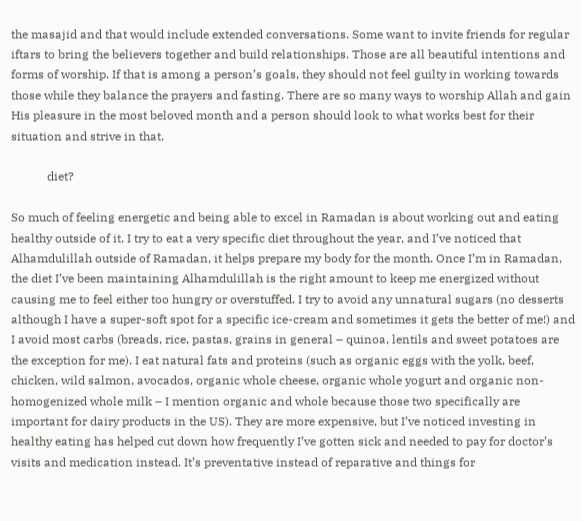the masajid and that would include extended conversations. Some want to invite friends for regular iftars to bring the believers together and build relationships. Those are all beautiful intentions and forms of worship. If that is among a person’s goals, they should not feel guilty in working towards those while they balance the prayers and fasting. There are so many ways to worship Allah and gain His pleasure in the most beloved month and a person should look to what works best for their situation and strive in that.

            diet?

So much of feeling energetic and being able to excel in Ramadan is about working out and eating healthy outside of it. I try to eat a very specific diet throughout the year, and I’ve noticed that Alhamdulillah outside of Ramadan, it helps prepare my body for the month. Once I’m in Ramadan, the diet I’ve been maintaining Alhamdulillah is the right amount to keep me energized without causing me to feel either too hungry or overstuffed. I try to avoid any unnatural sugars (no desserts although I have a super-soft spot for a specific ice-cream and sometimes it gets the better of me!) and I avoid most carbs (breads, rice, pastas, grains in general – quinoa, lentils and sweet potatoes are the exception for me). I eat natural fats and proteins (such as organic eggs with the yolk, beef, chicken, wild salmon, avocados, organic whole cheese, organic whole yogurt and organic non-homogenized whole milk – I mention organic and whole because those two specifically are important for dairy products in the US). They are more expensive, but I’ve noticed investing in healthy eating has helped cut down how frequently I’ve gotten sick and needed to pay for doctor’s visits and medication instead. It’s preventative instead of reparative and things for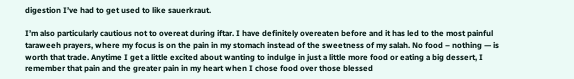digestion I’ve had to get used to like sauerkraut.

I’m also particularly cautious not to overeat during iftar. I have definitely overeaten before and it has led to the most painful taraweeh prayers, where my focus is on the pain in my stomach instead of the sweetness of my salah. No food – nothing — is worth that trade. Anytime I get a little excited about wanting to indulge in just a little more food or eating a big dessert, I remember that pain and the greater pain in my heart when I chose food over those blessed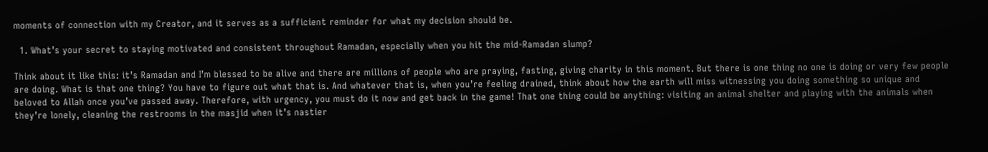moments of connection with my Creator, and it serves as a sufficient reminder for what my decision should be.

  1. What’s your secret to staying motivated and consistent throughout Ramadan, especially when you hit the mid-Ramadan slump?

Think about it like this: it’s Ramadan and I’m blessed to be alive and there are millions of people who are praying, fasting, giving charity in this moment. But there is one thing no one is doing or very few people are doing. What is that one thing? You have to figure out what that is. And whatever that is, when you’re feeling drained, think about how the earth will miss witnessing you doing something so unique and beloved to Allah once you’ve passed away. Therefore, with urgency, you must do it now and get back in the game! That one thing could be anything: visiting an animal shelter and playing with the animals when they’re lonely, cleaning the restrooms in the masjid when it’s nastier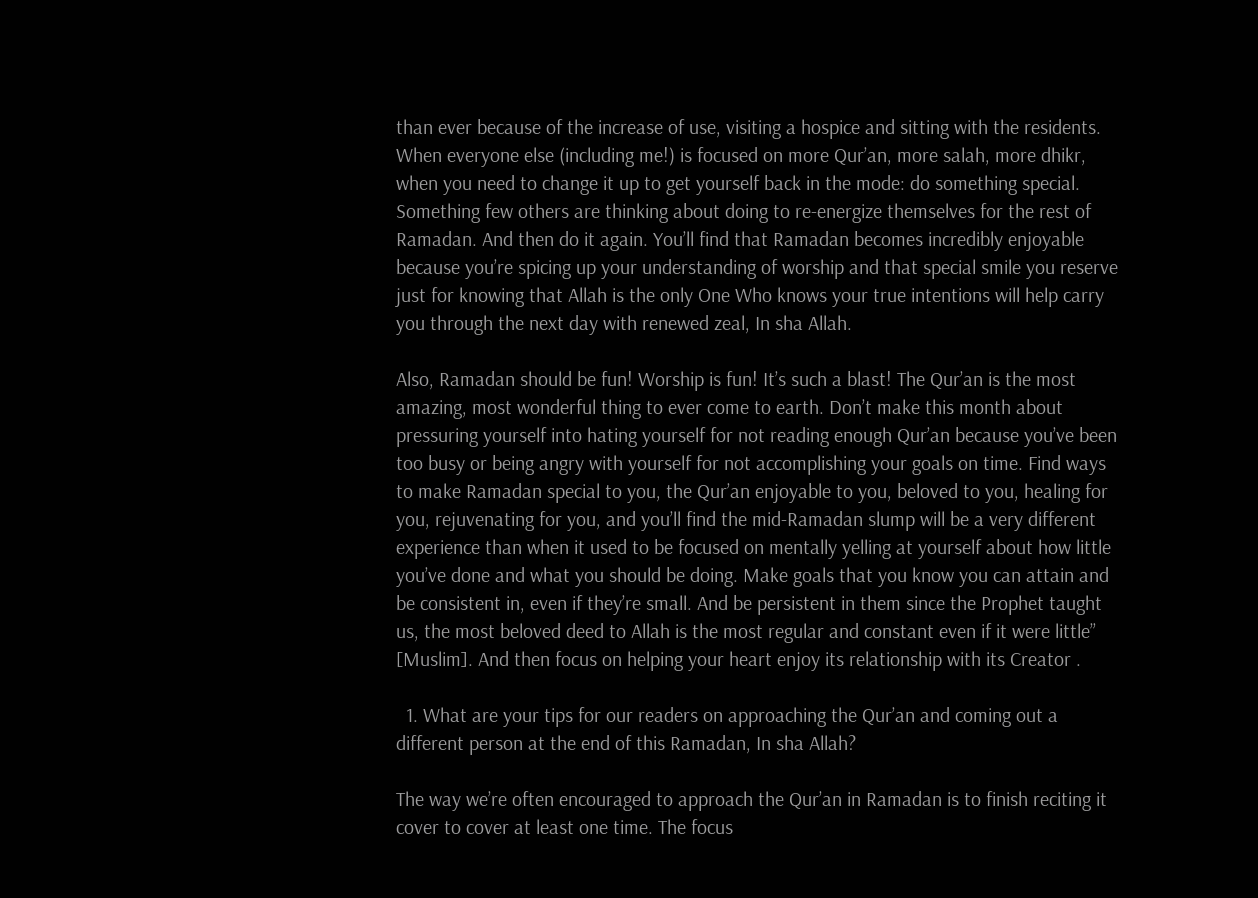than ever because of the increase of use, visiting a hospice and sitting with the residents. When everyone else (including me!) is focused on more Qur’an, more salah, more dhikr, when you need to change it up to get yourself back in the mode: do something special. Something few others are thinking about doing to re-energize themselves for the rest of Ramadan. And then do it again. You’ll find that Ramadan becomes incredibly enjoyable because you’re spicing up your understanding of worship and that special smile you reserve just for knowing that Allah is the only One Who knows your true intentions will help carry you through the next day with renewed zeal, In sha Allah.

Also, Ramadan should be fun! Worship is fun! It’s such a blast! The Qur’an is the most amazing, most wonderful thing to ever come to earth. Don’t make this month about pressuring yourself into hating yourself for not reading enough Qur’an because you’ve been too busy or being angry with yourself for not accomplishing your goals on time. Find ways to make Ramadan special to you, the Qur’an enjoyable to you, beloved to you, healing for you, rejuvenating for you, and you’ll find the mid-Ramadan slump will be a very different experience than when it used to be focused on mentally yelling at yourself about how little you’ve done and what you should be doing. Make goals that you know you can attain and be consistent in, even if they’re small. And be persistent in them since the Prophet taught us, the most beloved deed to Allah is the most regular and constant even if it were little” [Muslim]. And then focus on helping your heart enjoy its relationship with its Creator .

  1. What are your tips for our readers on approaching the Qur’an and coming out a different person at the end of this Ramadan, In sha Allah?

The way we’re often encouraged to approach the Qur’an in Ramadan is to finish reciting it cover to cover at least one time. The focus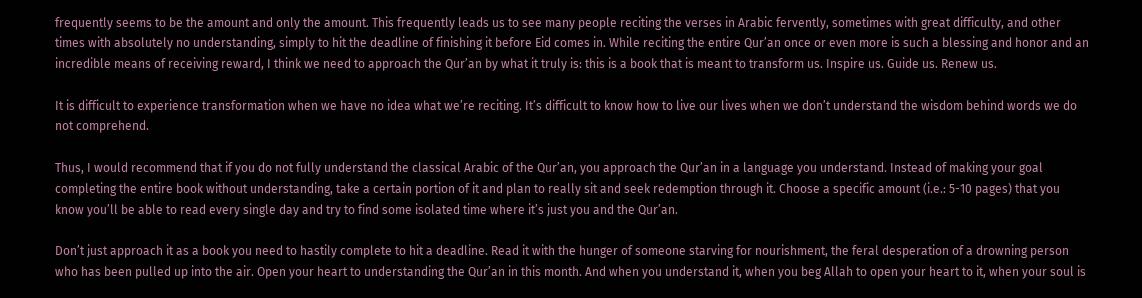frequently seems to be the amount and only the amount. This frequently leads us to see many people reciting the verses in Arabic fervently, sometimes with great difficulty, and other times with absolutely no understanding, simply to hit the deadline of finishing it before Eid comes in. While reciting the entire Qur’an once or even more is such a blessing and honor and an incredible means of receiving reward, I think we need to approach the Qur’an by what it truly is: this is a book that is meant to transform us. Inspire us. Guide us. Renew us.

It is difficult to experience transformation when we have no idea what we’re reciting. It’s difficult to know how to live our lives when we don’t understand the wisdom behind words we do not comprehend.

Thus, I would recommend that if you do not fully understand the classical Arabic of the Qur’an, you approach the Qur’an in a language you understand. Instead of making your goal completing the entire book without understanding, take a certain portion of it and plan to really sit and seek redemption through it. Choose a specific amount (i.e.: 5-10 pages) that you know you’ll be able to read every single day and try to find some isolated time where it’s just you and the Qur’an.

Don’t just approach it as a book you need to hastily complete to hit a deadline. Read it with the hunger of someone starving for nourishment, the feral desperation of a drowning person who has been pulled up into the air. Open your heart to understanding the Qur’an in this month. And when you understand it, when you beg Allah to open your heart to it, when your soul is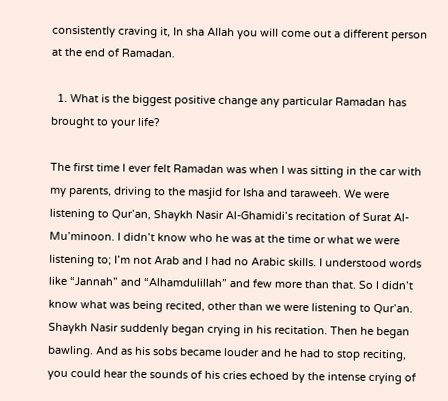consistently craving it, In sha Allah you will come out a different person at the end of Ramadan.

  1. What is the biggest positive change any particular Ramadan has brought to your life?

The first time I ever felt Ramadan was when I was sitting in the car with my parents, driving to the masjid for Isha and taraweeh. We were listening to Qur’an, Shaykh Nasir Al-Ghamidi’s recitation of Surat Al-Mu’minoon. I didn’t know who he was at the time or what we were listening to; I’m not Arab and I had no Arabic skills. I understood words like “Jannah” and “Alhamdulillah” and few more than that. So I didn’t know what was being recited, other than we were listening to Qur’an. Shaykh Nasir suddenly began crying in his recitation. Then he began bawling. And as his sobs became louder and he had to stop reciting, you could hear the sounds of his cries echoed by the intense crying of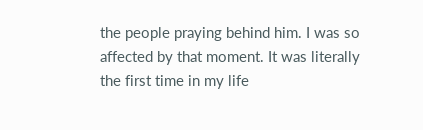the people praying behind him. I was so affected by that moment. It was literally the first time in my life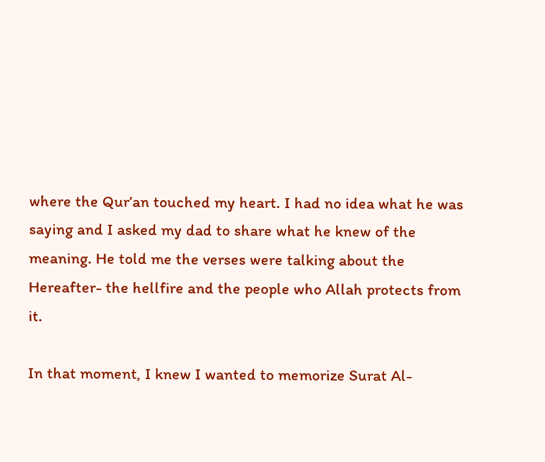where the Qur’an touched my heart. I had no idea what he was saying and I asked my dad to share what he knew of the meaning. He told me the verses were talking about the Hereafter- the hellfire and the people who Allah protects from it.

In that moment, I knew I wanted to memorize Surat Al-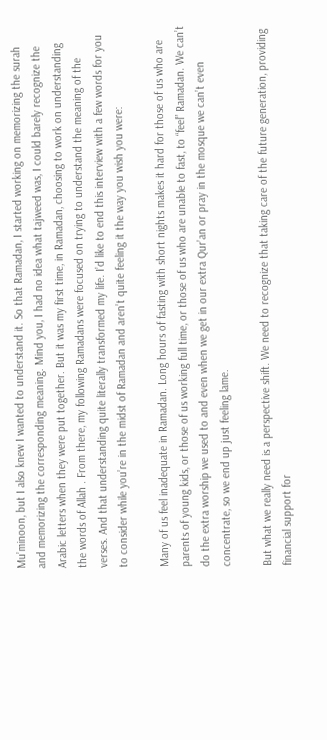Mu’minoon, but I also knew I wanted to understand it. So that Ramadan, I started working on memorizing the surah and memorizing the corresponding meaning. Mind you, I had no idea what tajweed was, I could barely recognize the Arabic letters when they were put together. But it was my first time, in Ramadan, choosing to work on understanding the words of Allah . From there, my following Ramadans were focused on trying to understand the meaning of the verses. And that understanding quite literally transformed my life. I’d like to end this interview with a few words for you to consider while you’re in the midst of Ramadan and aren’t quite feeling it the way you wish you were:

Many of us feel inadequate in Ramadan. Long hours of fasting with short nights makes it hard for those of us who are parents of young kids, or those of us working full time, or those of us who are unable to fast, to “feel” Ramadan. We can’t do the extra worship we used to and even when we get in our extra Qur’an or pray in the mosque we can’t even concentrate, so we end up just feeling lame.

But what we really need is a perspective shift. We need to recognize that taking care of the future generation, providing financial support for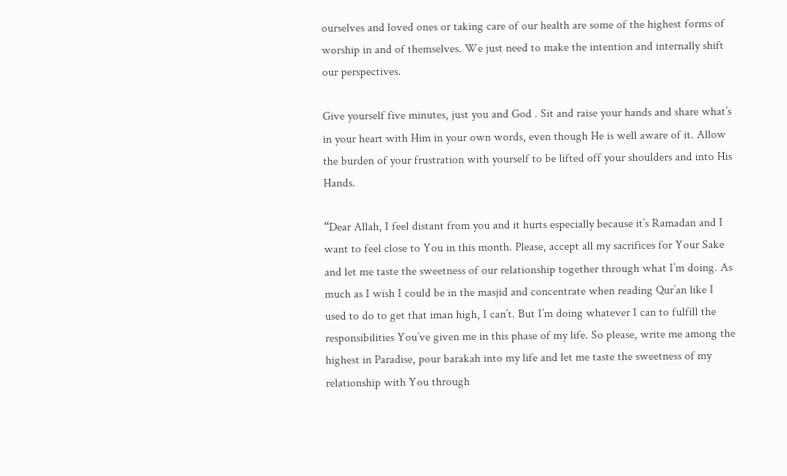ourselves and loved ones or taking care of our health are some of the highest forms of worship in and of themselves. We just need to make the intention and internally shift our perspectives.

Give yourself five minutes, just you and God . Sit and raise your hands and share what’s in your heart with Him in your own words, even though He is well aware of it. Allow the burden of your frustration with yourself to be lifted off your shoulders and into His Hands.

“Dear Allah, I feel distant from you and it hurts especially because it’s Ramadan and I want to feel close to You in this month. Please, accept all my sacrifices for Your Sake and let me taste the sweetness of our relationship together through what I’m doing. As much as I wish I could be in the masjid and concentrate when reading Qur’an like I used to do to get that iman high, I can’t. But I’m doing whatever I can to fulfill the responsibilities You’ve given me in this phase of my life. So please, write me among the highest in Paradise, pour barakah into my life and let me taste the sweetness of my relationship with You through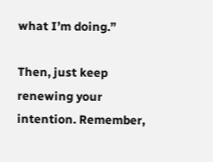what I’m doing.”

Then, just keep renewing your intention. Remember,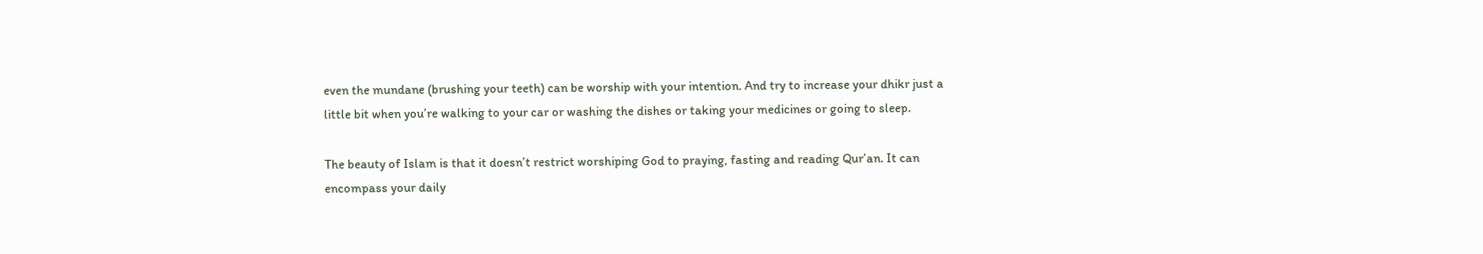even the mundane (brushing your teeth) can be worship with your intention. And try to increase your dhikr just a little bit when you’re walking to your car or washing the dishes or taking your medicines or going to sleep.

The beauty of Islam is that it doesn’t restrict worshiping God to praying, fasting and reading Qur’an. It can encompass your daily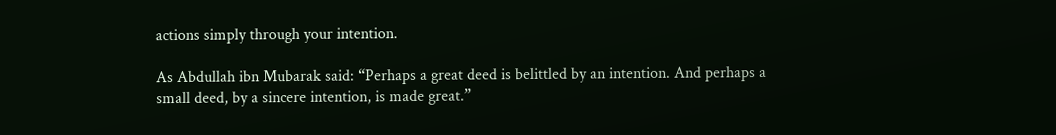actions simply through your intention.

As Abdullah ibn Mubarak said: “Perhaps a great deed is belittled by an intention. And perhaps a small deed, by a sincere intention, is made great.”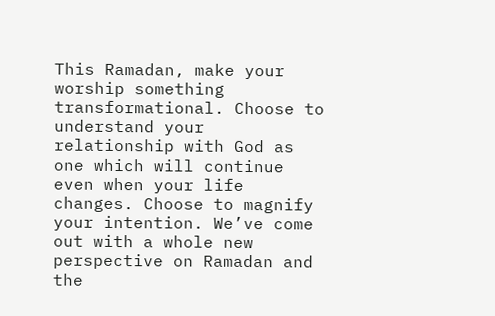This Ramadan, make your worship something transformational. Choose to understand your relationship with God as one which will continue even when your life changes. Choose to magnify your intention. We’ve come out with a whole new perspective on Ramadan and the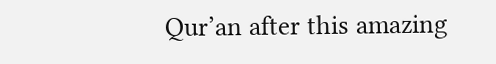Qur’an after this amazing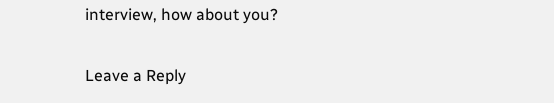interview, how about you?

Leave a Reply